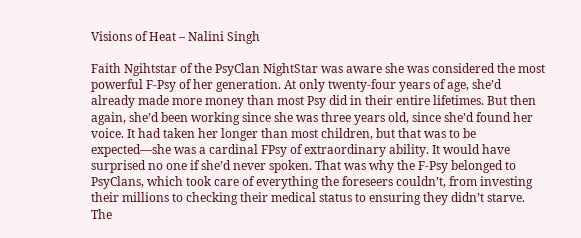Visions of Heat – Nalini Singh

Faith Ngihtstar of the PsyClan NightStar was aware she was considered the most powerful F-Psy of her generation. At only twenty-four years of age, she’d already made more money than most Psy did in their entire lifetimes. But then again, she’d been working since she was three years old, since she’d found her voice. It had taken her longer than most children, but that was to be expected—she was a cardinal FPsy of extraordinary ability. It would have surprised no one if she’d never spoken. That was why the F-Psy belonged to PsyClans, which took care of everything the foreseers couldn’t, from investing their millions to checking their medical status to ensuring they didn’t starve. The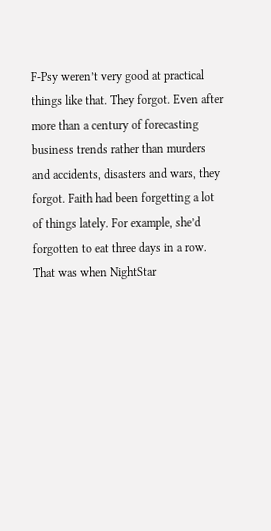F-Psy weren’t very good at practical things like that. They forgot. Even after more than a century of forecasting business trends rather than murders and accidents, disasters and wars, they forgot. Faith had been forgetting a lot of things lately. For example, she’d forgotten to eat three days in a row. That was when NightStar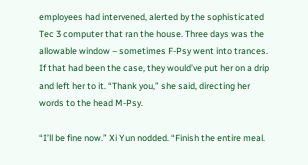employees had intervened, alerted by the sophisticated Tec 3 computer that ran the house. Three days was the allowable window – sometimes F-Psy went into trances. If that had been the case, they would’ve put her on a drip and left her to it. “Thank you,” she said, directing her words to the head M-Psy.

“I’ll be fine now.” Xi Yun nodded. “Finish the entire meal.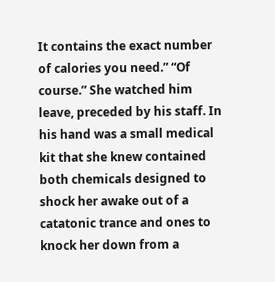It contains the exact number of calories you need.” “Of course.” She watched him leave, preceded by his staff. In his hand was a small medical kit that she knew contained both chemicals designed to shock her awake out of a catatonic trance and ones to knock her down from a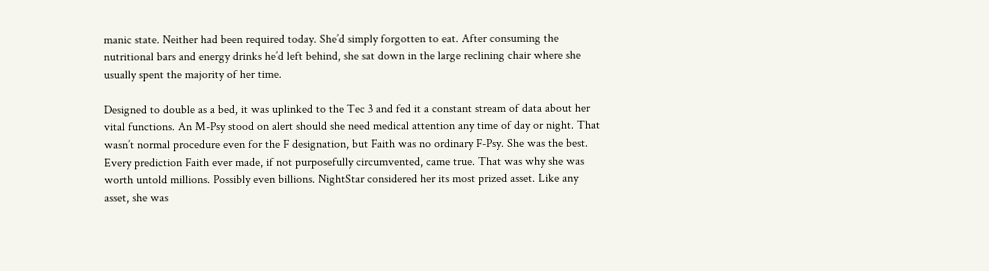manic state. Neither had been required today. She’d simply forgotten to eat. After consuming the nutritional bars and energy drinks he’d left behind, she sat down in the large reclining chair where she usually spent the majority of her time.

Designed to double as a bed, it was uplinked to the Tec 3 and fed it a constant stream of data about her vital functions. An M-Psy stood on alert should she need medical attention any time of day or night. That wasn’t normal procedure even for the F designation, but Faith was no ordinary F-Psy. She was the best. Every prediction Faith ever made, if not purposefully circumvented, came true. That was why she was worth untold millions. Possibly even billions. NightStar considered her its most prized asset. Like any asset, she was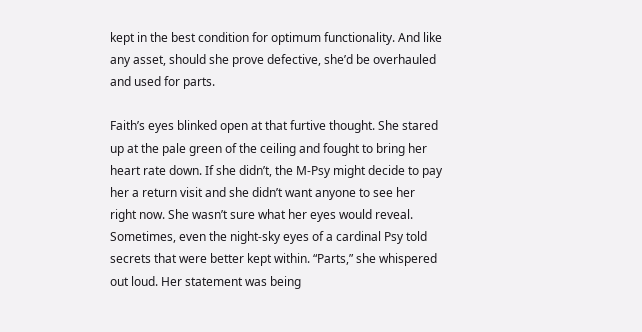kept in the best condition for optimum functionality. And like any asset, should she prove defective, she’d be overhauled and used for parts.

Faith’s eyes blinked open at that furtive thought. She stared up at the pale green of the ceiling and fought to bring her heart rate down. If she didn’t, the M-Psy might decide to pay her a return visit and she didn’t want anyone to see her right now. She wasn’t sure what her eyes would reveal. Sometimes, even the night-sky eyes of a cardinal Psy told secrets that were better kept within. “Parts,” she whispered out loud. Her statement was being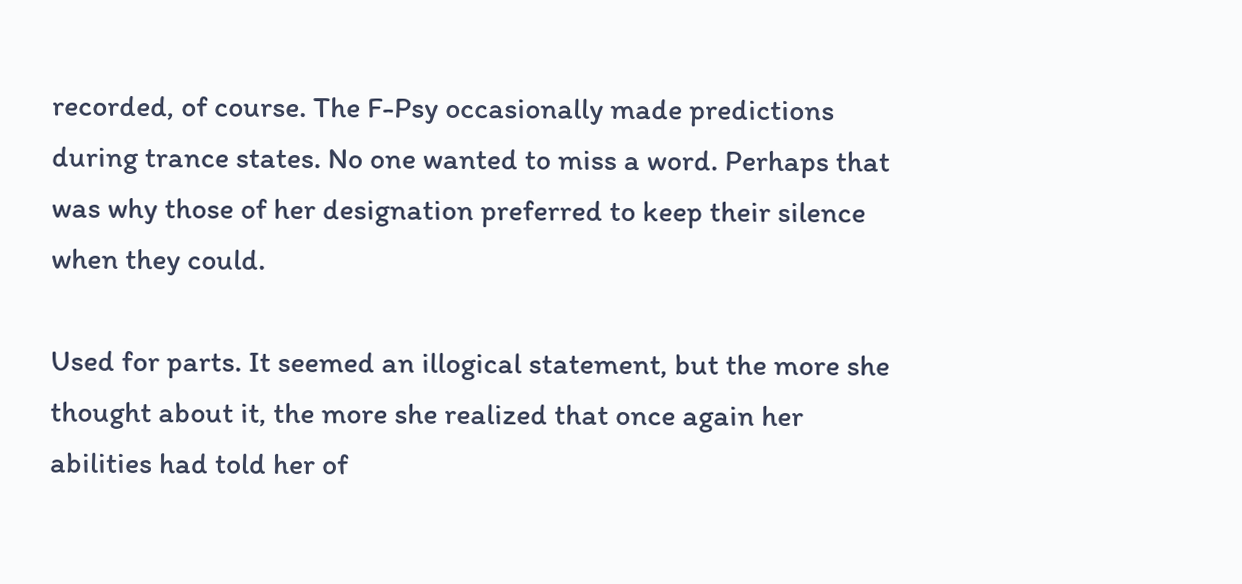recorded, of course. The F-Psy occasionally made predictions during trance states. No one wanted to miss a word. Perhaps that was why those of her designation preferred to keep their silence when they could.

Used for parts. It seemed an illogical statement, but the more she thought about it, the more she realized that once again her abilities had told her of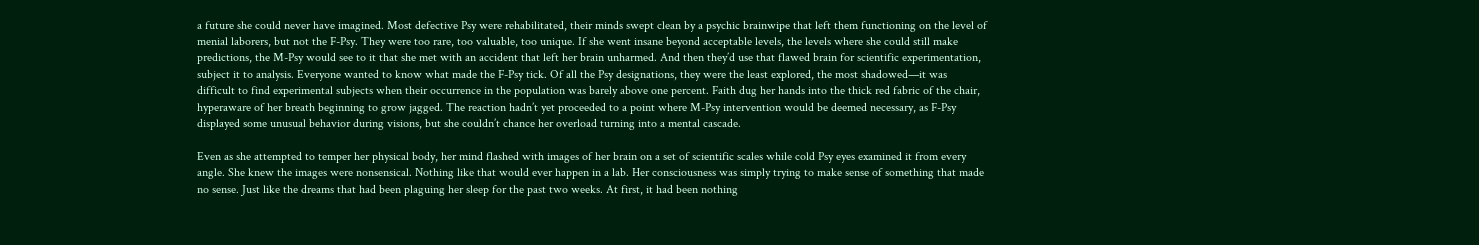a future she could never have imagined. Most defective Psy were rehabilitated, their minds swept clean by a psychic brainwipe that left them functioning on the level of menial laborers, but not the F-Psy. They were too rare, too valuable, too unique. If she went insane beyond acceptable levels, the levels where she could still make predictions, the M-Psy would see to it that she met with an accident that left her brain unharmed. And then they’d use that flawed brain for scientific experimentation, subject it to analysis. Everyone wanted to know what made the F-Psy tick. Of all the Psy designations, they were the least explored, the most shadowed—it was difficult to find experimental subjects when their occurrence in the population was barely above one percent. Faith dug her hands into the thick red fabric of the chair, hyperaware of her breath beginning to grow jagged. The reaction hadn’t yet proceeded to a point where M-Psy intervention would be deemed necessary, as F-Psy displayed some unusual behavior during visions, but she couldn’t chance her overload turning into a mental cascade.

Even as she attempted to temper her physical body, her mind flashed with images of her brain on a set of scientific scales while cold Psy eyes examined it from every angle. She knew the images were nonsensical. Nothing like that would ever happen in a lab. Her consciousness was simply trying to make sense of something that made no sense. Just like the dreams that had been plaguing her sleep for the past two weeks. At first, it had been nothing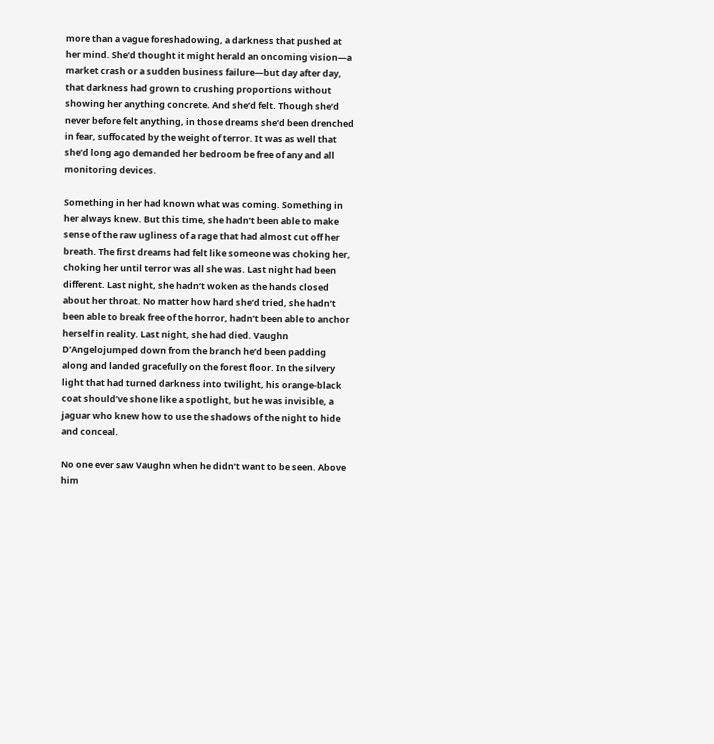more than a vague foreshadowing, a darkness that pushed at her mind. She’d thought it might herald an oncoming vision—a market crash or a sudden business failure—but day after day, that darkness had grown to crushing proportions without showing her anything concrete. And she’d felt. Though she’d never before felt anything, in those dreams she’d been drenched in fear, suffocated by the weight of terror. It was as well that she’d long ago demanded her bedroom be free of any and all monitoring devices.

Something in her had known what was coming. Something in her always knew. But this time, she hadn’t been able to make sense of the raw ugliness of a rage that had almost cut off her breath. The first dreams had felt like someone was choking her, choking her until terror was all she was. Last night had been different. Last night, she hadn’t woken as the hands closed about her throat. No matter how hard she’d tried, she hadn’t been able to break free of the horror, hadn’t been able to anchor herself in reality. Last night, she had died. Vaughn D’Angelojumped down from the branch he’d been padding along and landed gracefully on the forest floor. In the silvery light that had turned darkness into twilight, his orange-black coat should’ve shone like a spotlight, but he was invisible, a jaguar who knew how to use the shadows of the night to hide and conceal.

No one ever saw Vaughn when he didn’t want to be seen. Above him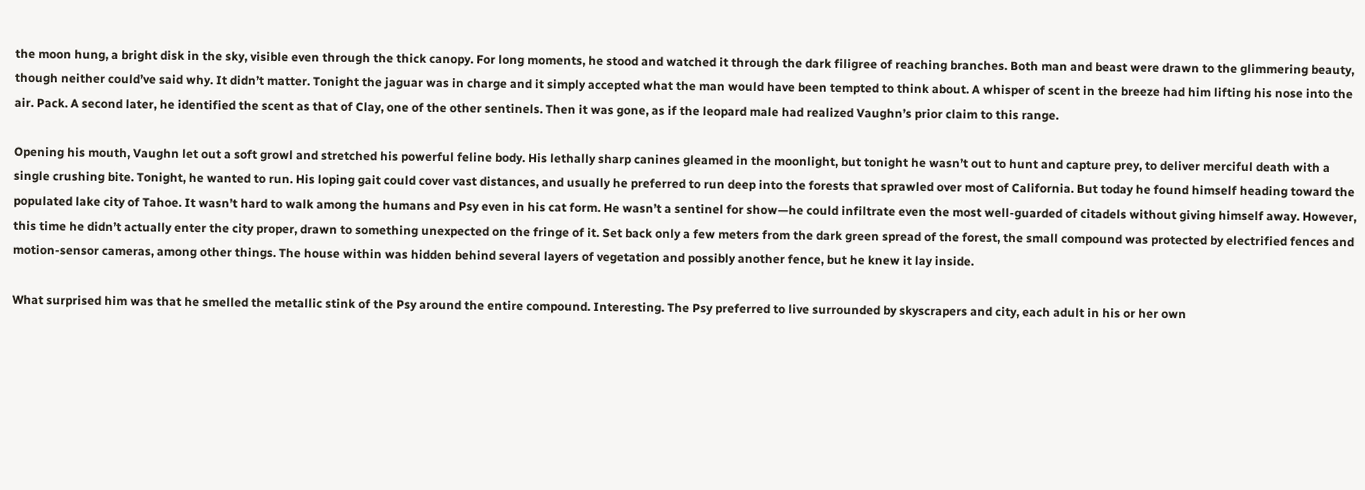the moon hung, a bright disk in the sky, visible even through the thick canopy. For long moments, he stood and watched it through the dark filigree of reaching branches. Both man and beast were drawn to the glimmering beauty, though neither could’ve said why. It didn’t matter. Tonight the jaguar was in charge and it simply accepted what the man would have been tempted to think about. A whisper of scent in the breeze had him lifting his nose into the air. Pack. A second later, he identified the scent as that of Clay, one of the other sentinels. Then it was gone, as if the leopard male had realized Vaughn’s prior claim to this range.

Opening his mouth, Vaughn let out a soft growl and stretched his powerful feline body. His lethally sharp canines gleamed in the moonlight, but tonight he wasn’t out to hunt and capture prey, to deliver merciful death with a single crushing bite. Tonight, he wanted to run. His loping gait could cover vast distances, and usually he preferred to run deep into the forests that sprawled over most of California. But today he found himself heading toward the populated lake city of Tahoe. It wasn’t hard to walk among the humans and Psy even in his cat form. He wasn’t a sentinel for show—he could infiltrate even the most well-guarded of citadels without giving himself away. However, this time he didn’t actually enter the city proper, drawn to something unexpected on the fringe of it. Set back only a few meters from the dark green spread of the forest, the small compound was protected by electrified fences and motion-sensor cameras, among other things. The house within was hidden behind several layers of vegetation and possibly another fence, but he knew it lay inside.

What surprised him was that he smelled the metallic stink of the Psy around the entire compound. Interesting. The Psy preferred to live surrounded by skyscrapers and city, each adult in his or her own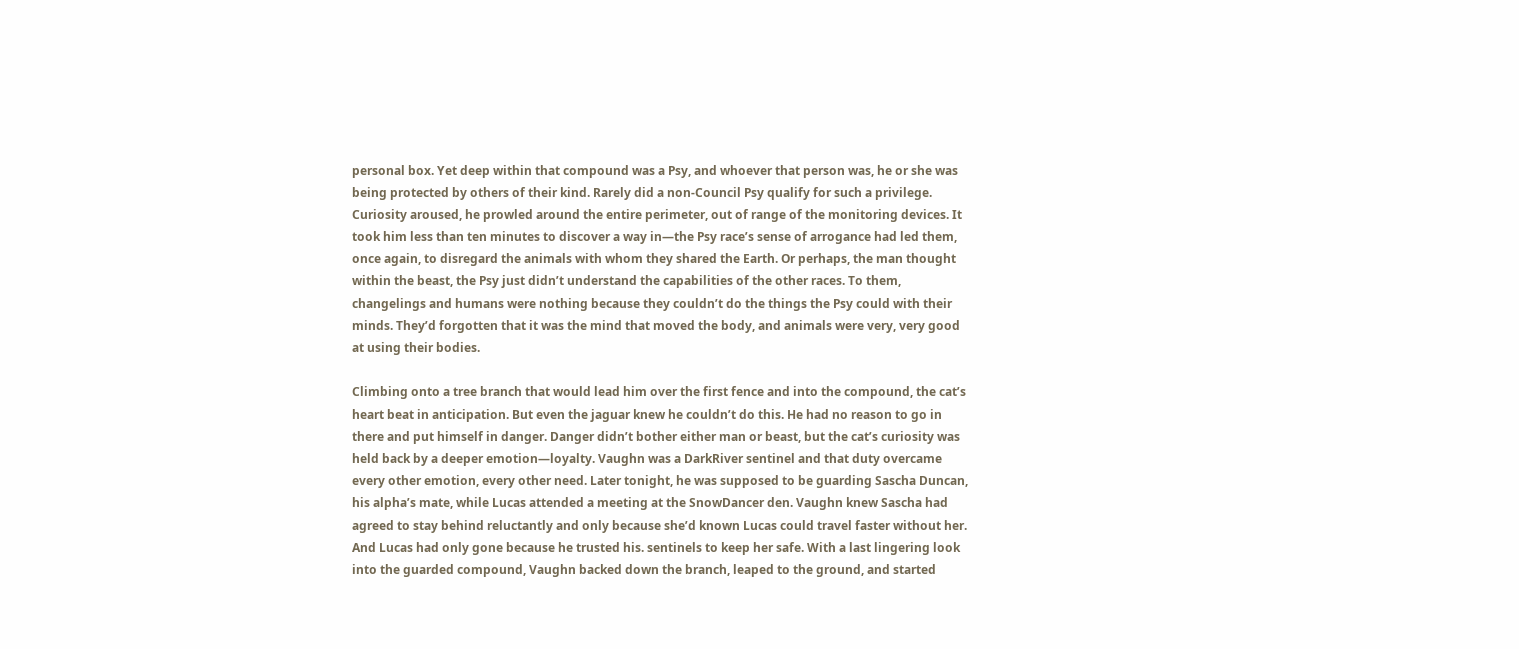personal box. Yet deep within that compound was a Psy, and whoever that person was, he or she was being protected by others of their kind. Rarely did a non-Council Psy qualify for such a privilege. Curiosity aroused, he prowled around the entire perimeter, out of range of the monitoring devices. It took him less than ten minutes to discover a way in—the Psy race’s sense of arrogance had led them, once again, to disregard the animals with whom they shared the Earth. Or perhaps, the man thought within the beast, the Psy just didn’t understand the capabilities of the other races. To them, changelings and humans were nothing because they couldn’t do the things the Psy could with their minds. They’d forgotten that it was the mind that moved the body, and animals were very, very good at using their bodies.

Climbing onto a tree branch that would lead him over the first fence and into the compound, the cat’s heart beat in anticipation. But even the jaguar knew he couldn’t do this. He had no reason to go in there and put himself in danger. Danger didn’t bother either man or beast, but the cat’s curiosity was held back by a deeper emotion—loyalty. Vaughn was a DarkRiver sentinel and that duty overcame every other emotion, every other need. Later tonight, he was supposed to be guarding Sascha Duncan, his alpha’s mate, while Lucas attended a meeting at the SnowDancer den. Vaughn knew Sascha had agreed to stay behind reluctantly and only because she’d known Lucas could travel faster without her. And Lucas had only gone because he trusted his. sentinels to keep her safe. With a last lingering look into the guarded compound, Vaughn backed down the branch, leaped to the ground, and started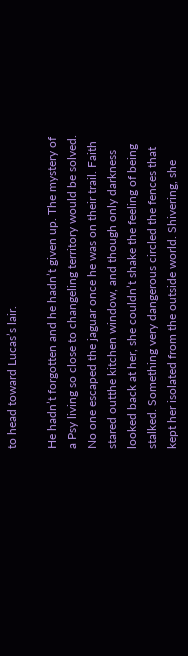to head toward Lucas’s lair.

He hadn’t forgotten and he hadn’t given up. The mystery of a Psy living so close to changeling territory would be solved. No one escaped the jaguar once he was on their trail. Faith stared outthe kitchen window, and though only darkness looked back at her, she couldn’t shake the feeling of being stalked. Something very dangerous circled the fences that kept her isolated from the outside world. Shivering, she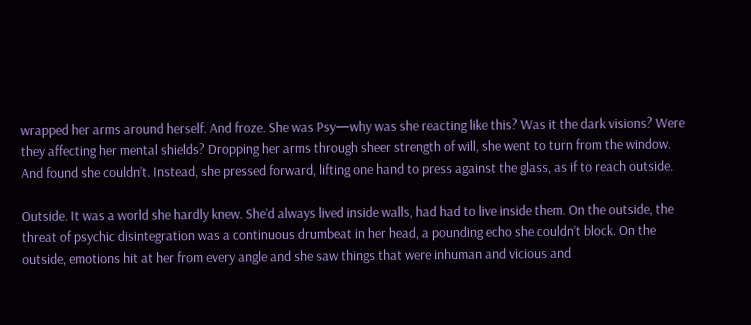wrapped her arms around herself. And froze. She was Psy—why was she reacting like this? Was it the dark visions? Were they affecting her mental shields? Dropping her arms through sheer strength of will, she went to turn from the window. And found she couldn’t. Instead, she pressed forward, lifting one hand to press against the glass, as if to reach outside.

Outside. It was a world she hardly knew. She’d always lived inside walls, had had to live inside them. On the outside, the threat of psychic disintegration was a continuous drumbeat in her head, a pounding echo she couldn’t block. On the outside, emotions hit at her from every angle and she saw things that were inhuman and vicious and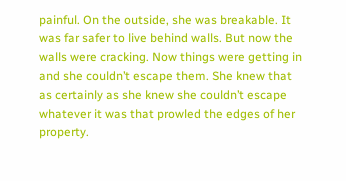painful. On the outside, she was breakable. It was far safer to live behind walls. But now the walls were cracking. Now things were getting in and she couldn’t escape them. She knew that as certainly as she knew she couldn’t escape whatever it was that prowled the edges of her property.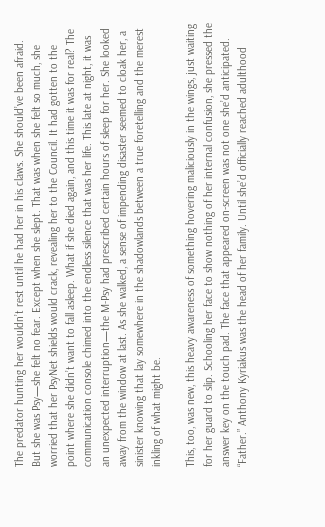The predator hunting her wouldn’t rest until he had her in his claws. She should’ve been afraid. But she was Psy—she felt no fear. Except when she slept. That was when she felt so much, she worried that her PsyNet shields would crack, revealing her to the Council. It had gotten to the point where she didn’t want to fall asleep. What if she died again, and this time it was for real? The communication console chimed into the endless silence that was her life. This late at night, it was an unexpected interruption—the M-Psy had prescribed certain hours of sleep for her. She looked away from the window at last. As she walked, a sense of impending disaster seemed to cloak her, a sinister knowing that lay somewhere in the shadowlands between a true foretelling and the merest inkling of what might be.

This, too, was new, this heavy awareness of something hovering maliciously in the wings, just waiting for her guard to slip. Schooling her face to show nothing of her internal confusion, she pressed the answer key on the touch pad. The face that appeared on-screen was not one she’d anticipated. “Father.” Anthony Kyriakus was the head of her family. Until she’d officially reached adulthood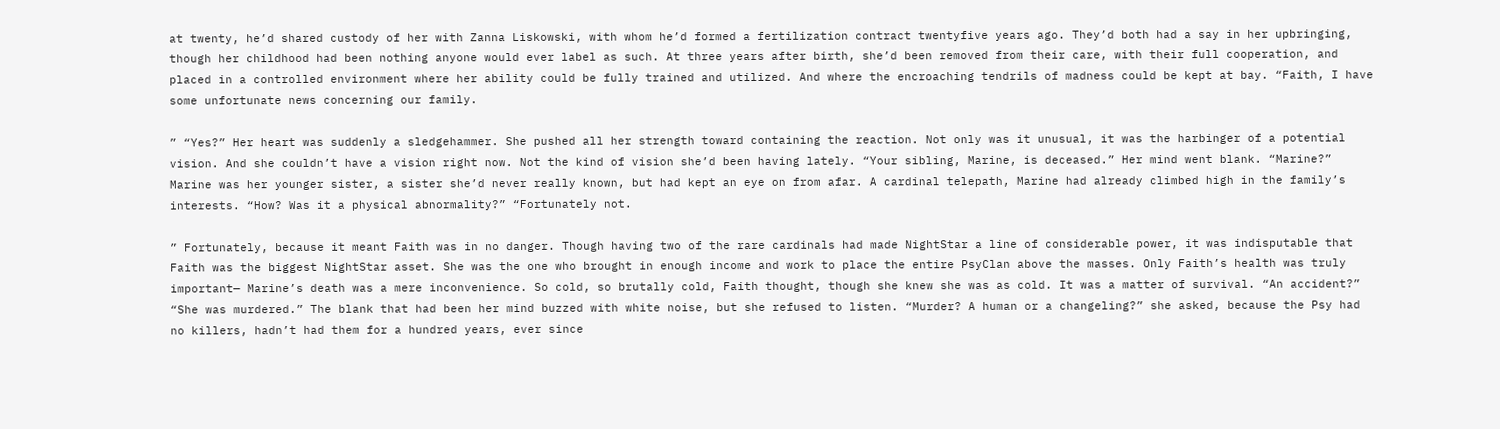at twenty, he’d shared custody of her with Zanna Liskowski, with whom he’d formed a fertilization contract twentyfive years ago. They’d both had a say in her upbringing, though her childhood had been nothing anyone would ever label as such. At three years after birth, she’d been removed from their care, with their full cooperation, and placed in a controlled environment where her ability could be fully trained and utilized. And where the encroaching tendrils of madness could be kept at bay. “Faith, I have some unfortunate news concerning our family.

” “Yes?” Her heart was suddenly a sledgehammer. She pushed all her strength toward containing the reaction. Not only was it unusual, it was the harbinger of a potential vision. And she couldn’t have a vision right now. Not the kind of vision she’d been having lately. “Your sibling, Marine, is deceased.” Her mind went blank. “Marine?” Marine was her younger sister, a sister she’d never really known, but had kept an eye on from afar. A cardinal telepath, Marine had already climbed high in the family’s interests. “How? Was it a physical abnormality?” “Fortunately not.

” Fortunately, because it meant Faith was in no danger. Though having two of the rare cardinals had made NightStar a line of considerable power, it was indisputable that Faith was the biggest NightStar asset. She was the one who brought in enough income and work to place the entire PsyClan above the masses. Only Faith’s health was truly important— Marine’s death was a mere inconvenience. So cold, so brutally cold, Faith thought, though she knew she was as cold. It was a matter of survival. “An accident?” “She was murdered.” The blank that had been her mind buzzed with white noise, but she refused to listen. “Murder? A human or a changeling?” she asked, because the Psy had no killers, hadn’t had them for a hundred years, ever since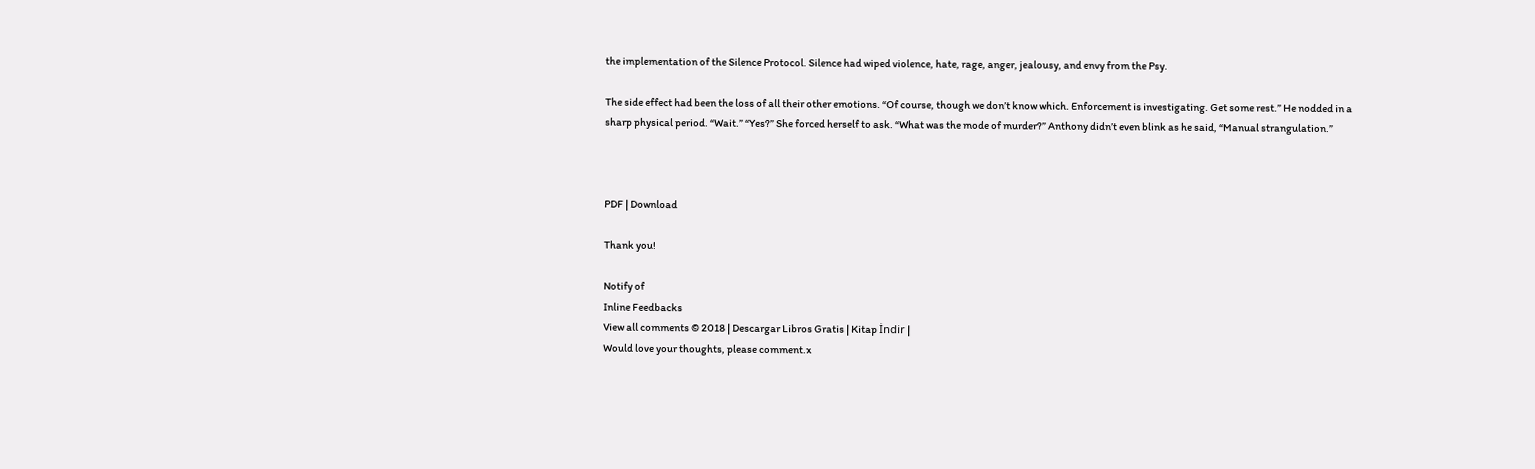the implementation of the Silence Protocol. Silence had wiped violence, hate, rage, anger, jealousy, and envy from the Psy.

The side effect had been the loss of all their other emotions. “Of course, though we don’t know which. Enforcement is investigating. Get some rest.” He nodded in a sharp physical period. “Wait.” “Yes?” She forced herself to ask. “What was the mode of murder?” Anthony didn’t even blink as he said, “Manual strangulation.”



PDF | Download

Thank you!

Notify of
Inline Feedbacks
View all comments © 2018 | Descargar Libros Gratis | Kitap İndir |
Would love your thoughts, please comment.x